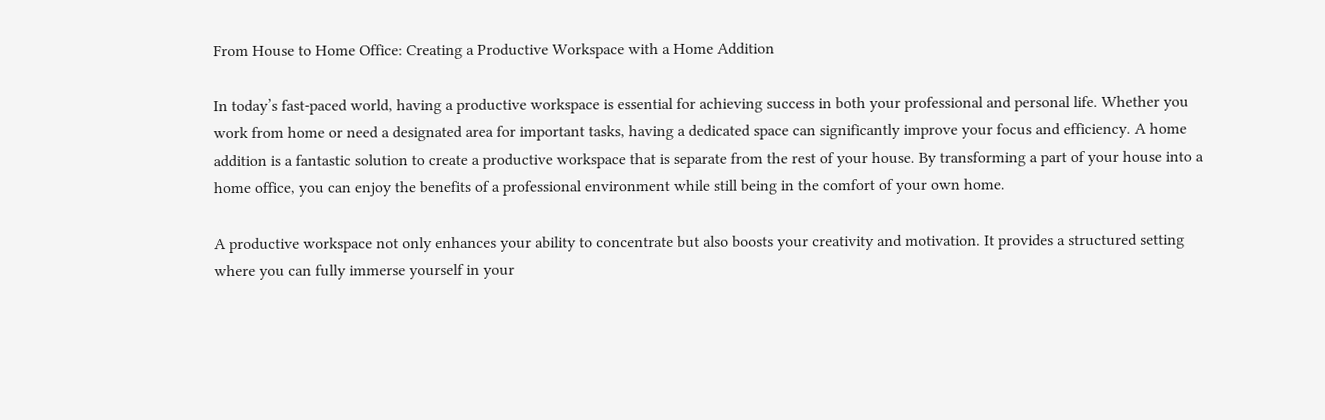From House to Home Office: Creating a Productive Workspace with a Home Addition

In today’s fast-paced world, having a productive workspace is essential for achieving success in both your professional and personal life. Whether you work from home or need a designated area for important tasks, having a dedicated space can significantly improve your focus and efficiency. A home addition is a fantastic solution to create a productive workspace that is separate from the rest of your house. By transforming a part of your house into a home office, you can enjoy the benefits of a professional environment while still being in the comfort of your own home.

A productive workspace not only enhances your ability to concentrate but also boosts your creativity and motivation. It provides a structured setting where you can fully immerse yourself in your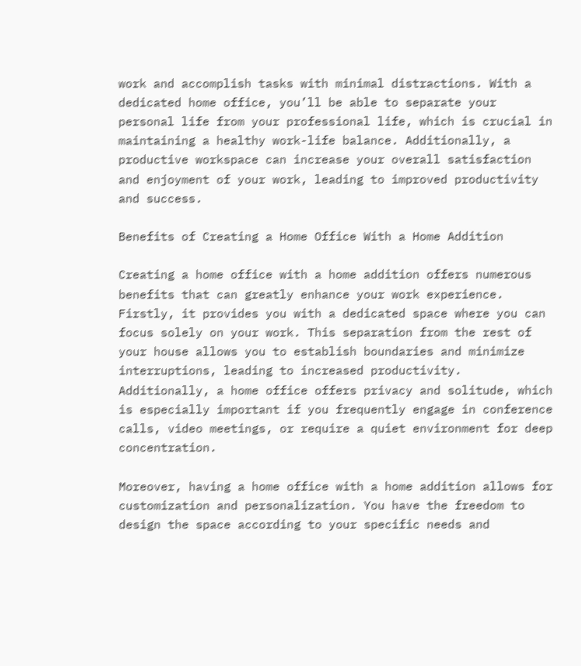work and accomplish tasks with minimal distractions. With a dedicated home office, you’ll be able to separate your personal life from your professional life, which is crucial in maintaining a healthy work-life balance. Additionally, a productive workspace can increase your overall satisfaction and enjoyment of your work, leading to improved productivity and success.

Benefits of Creating a Home Office With a Home Addition

Creating a home office with a home addition offers numerous benefits that can greatly enhance your work experience. Firstly, it provides you with a dedicated space where you can focus solely on your work. This separation from the rest of your house allows you to establish boundaries and minimize interruptions, leading to increased productivity. Additionally, a home office offers privacy and solitude, which is especially important if you frequently engage in conference calls, video meetings, or require a quiet environment for deep concentration.

Moreover, having a home office with a home addition allows for customization and personalization. You have the freedom to design the space according to your specific needs and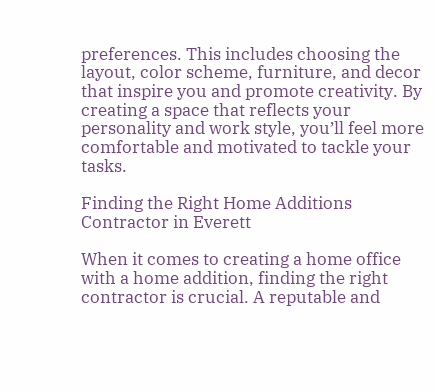preferences. This includes choosing the layout, color scheme, furniture, and decor that inspire you and promote creativity. By creating a space that reflects your personality and work style, you’ll feel more comfortable and motivated to tackle your tasks.

Finding the Right Home Additions Contractor in Everett

When it comes to creating a home office with a home addition, finding the right contractor is crucial. A reputable and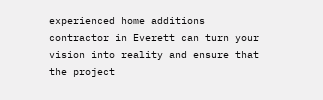experienced home additions contractor in Everett can turn your vision into reality and ensure that the project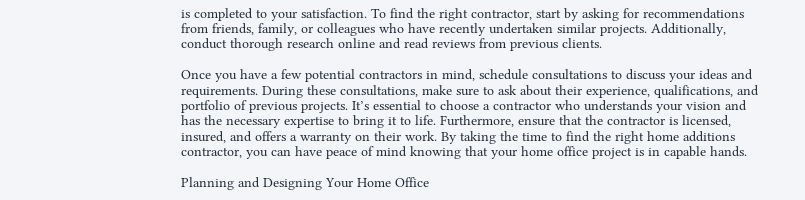is completed to your satisfaction. To find the right contractor, start by asking for recommendations from friends, family, or colleagues who have recently undertaken similar projects. Additionally, conduct thorough research online and read reviews from previous clients.

Once you have a few potential contractors in mind, schedule consultations to discuss your ideas and requirements. During these consultations, make sure to ask about their experience, qualifications, and portfolio of previous projects. It’s essential to choose a contractor who understands your vision and has the necessary expertise to bring it to life. Furthermore, ensure that the contractor is licensed, insured, and offers a warranty on their work. By taking the time to find the right home additions contractor, you can have peace of mind knowing that your home office project is in capable hands.

Planning and Designing Your Home Office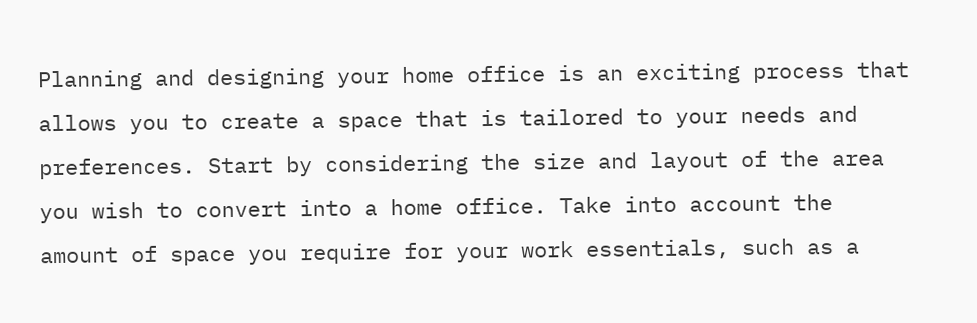Planning and designing your home office is an exciting process that allows you to create a space that is tailored to your needs and preferences. Start by considering the size and layout of the area you wish to convert into a home office. Take into account the amount of space you require for your work essentials, such as a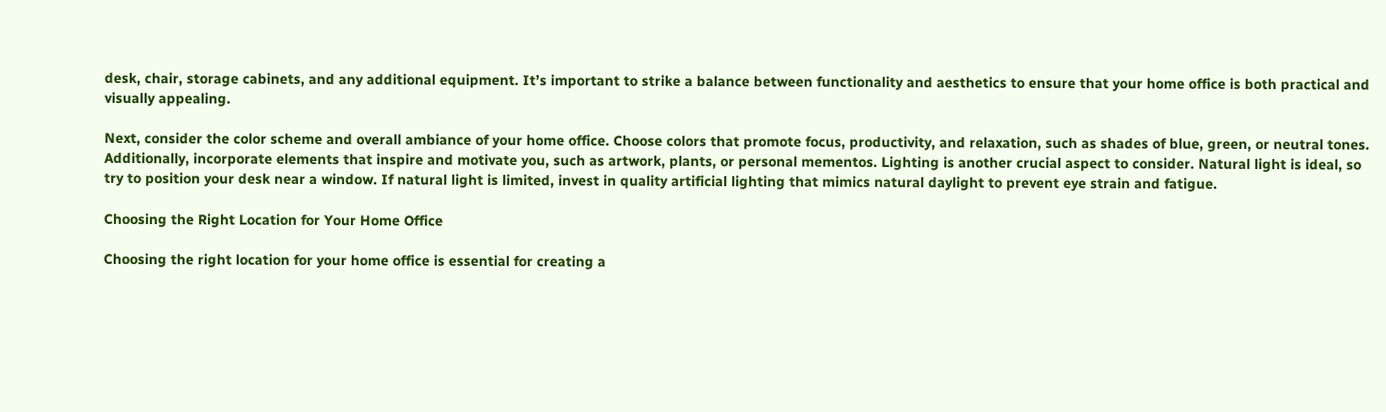desk, chair, storage cabinets, and any additional equipment. It’s important to strike a balance between functionality and aesthetics to ensure that your home office is both practical and visually appealing.

Next, consider the color scheme and overall ambiance of your home office. Choose colors that promote focus, productivity, and relaxation, such as shades of blue, green, or neutral tones. Additionally, incorporate elements that inspire and motivate you, such as artwork, plants, or personal mementos. Lighting is another crucial aspect to consider. Natural light is ideal, so try to position your desk near a window. If natural light is limited, invest in quality artificial lighting that mimics natural daylight to prevent eye strain and fatigue.

Choosing the Right Location for Your Home Office

Choosing the right location for your home office is essential for creating a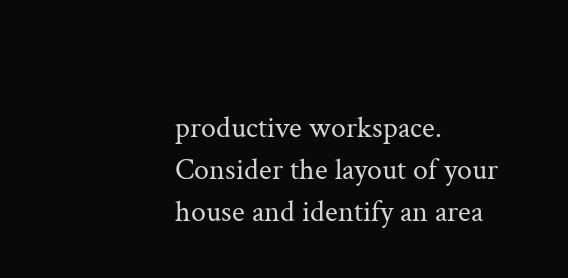productive workspace. Consider the layout of your house and identify an area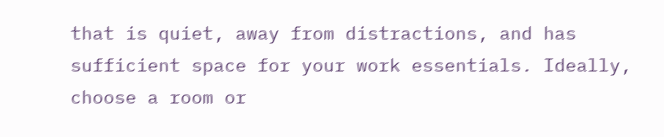that is quiet, away from distractions, and has sufficient space for your work essentials. Ideally, choose a room or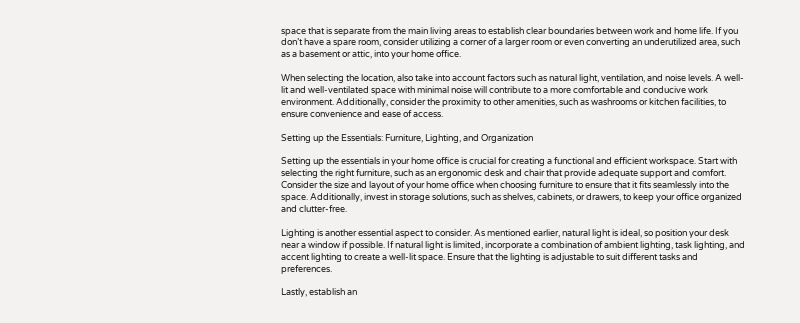space that is separate from the main living areas to establish clear boundaries between work and home life. If you don’t have a spare room, consider utilizing a corner of a larger room or even converting an underutilized area, such as a basement or attic, into your home office.

When selecting the location, also take into account factors such as natural light, ventilation, and noise levels. A well-lit and well-ventilated space with minimal noise will contribute to a more comfortable and conducive work environment. Additionally, consider the proximity to other amenities, such as washrooms or kitchen facilities, to ensure convenience and ease of access.

Setting up the Essentials: Furniture, Lighting, and Organization

Setting up the essentials in your home office is crucial for creating a functional and efficient workspace. Start with selecting the right furniture, such as an ergonomic desk and chair that provide adequate support and comfort. Consider the size and layout of your home office when choosing furniture to ensure that it fits seamlessly into the space. Additionally, invest in storage solutions, such as shelves, cabinets, or drawers, to keep your office organized and clutter-free.

Lighting is another essential aspect to consider. As mentioned earlier, natural light is ideal, so position your desk near a window if possible. If natural light is limited, incorporate a combination of ambient lighting, task lighting, and accent lighting to create a well-lit space. Ensure that the lighting is adjustable to suit different tasks and preferences.

Lastly, establish an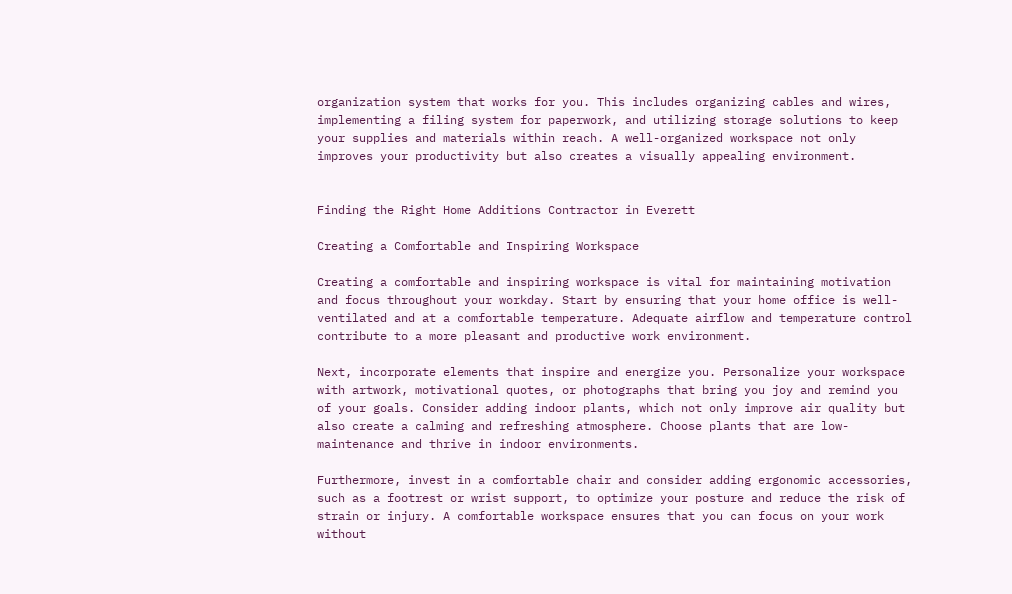organization system that works for you. This includes organizing cables and wires, implementing a filing system for paperwork, and utilizing storage solutions to keep your supplies and materials within reach. A well-organized workspace not only improves your productivity but also creates a visually appealing environment.


Finding the Right Home Additions Contractor in Everett

Creating a Comfortable and Inspiring Workspace

Creating a comfortable and inspiring workspace is vital for maintaining motivation and focus throughout your workday. Start by ensuring that your home office is well-ventilated and at a comfortable temperature. Adequate airflow and temperature control contribute to a more pleasant and productive work environment.

Next, incorporate elements that inspire and energize you. Personalize your workspace with artwork, motivational quotes, or photographs that bring you joy and remind you of your goals. Consider adding indoor plants, which not only improve air quality but also create a calming and refreshing atmosphere. Choose plants that are low-maintenance and thrive in indoor environments.

Furthermore, invest in a comfortable chair and consider adding ergonomic accessories, such as a footrest or wrist support, to optimize your posture and reduce the risk of strain or injury. A comfortable workspace ensures that you can focus on your work without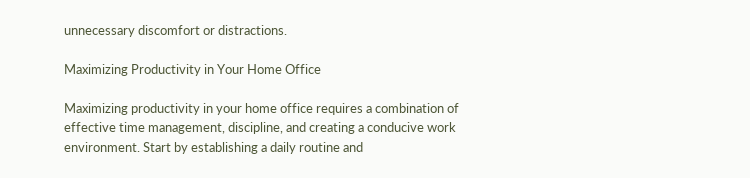unnecessary discomfort or distractions.

Maximizing Productivity in Your Home Office

Maximizing productivity in your home office requires a combination of effective time management, discipline, and creating a conducive work environment. Start by establishing a daily routine and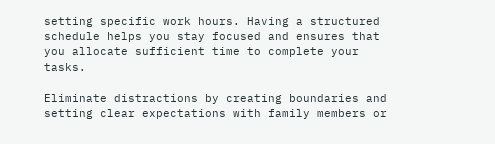setting specific work hours. Having a structured schedule helps you stay focused and ensures that you allocate sufficient time to complete your tasks.

Eliminate distractions by creating boundaries and setting clear expectations with family members or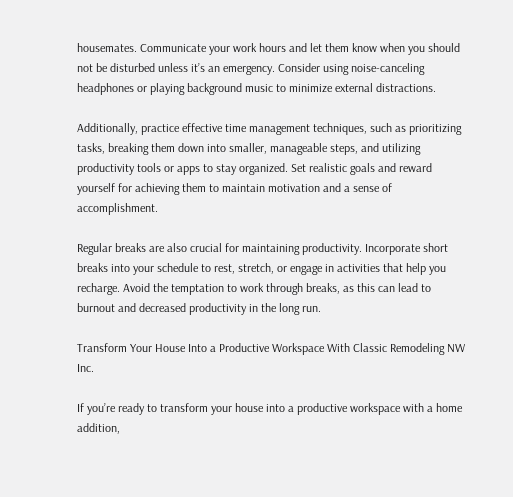housemates. Communicate your work hours and let them know when you should not be disturbed unless it’s an emergency. Consider using noise-canceling headphones or playing background music to minimize external distractions.

Additionally, practice effective time management techniques, such as prioritizing tasks, breaking them down into smaller, manageable steps, and utilizing productivity tools or apps to stay organized. Set realistic goals and reward yourself for achieving them to maintain motivation and a sense of accomplishment.

Regular breaks are also crucial for maintaining productivity. Incorporate short breaks into your schedule to rest, stretch, or engage in activities that help you recharge. Avoid the temptation to work through breaks, as this can lead to burnout and decreased productivity in the long run.

Transform Your House Into a Productive Workspace With Classic Remodeling NW Inc.

If you’re ready to transform your house into a productive workspace with a home addition,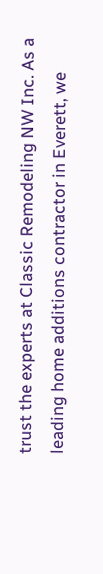trust the experts at Classic Remodeling NW Inc. As a leading home additions contractor in Everett, we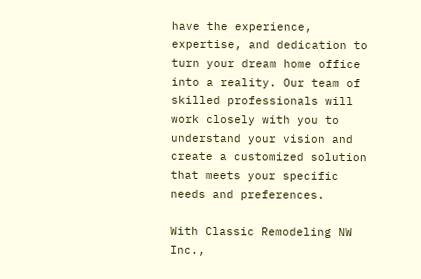have the experience, expertise, and dedication to turn your dream home office into a reality. Our team of skilled professionals will work closely with you to understand your vision and create a customized solution that meets your specific needs and preferences.

With Classic Remodeling NW Inc.,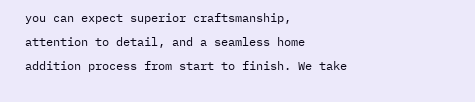you can expect superior craftsmanship, attention to detail, and a seamless home addition process from start to finish. We take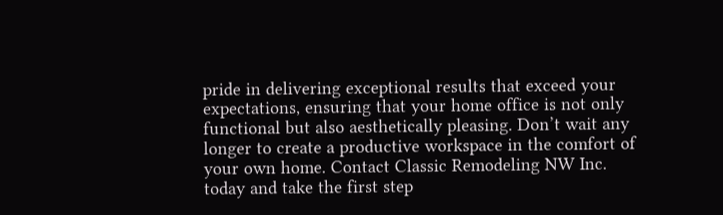pride in delivering exceptional results that exceed your expectations, ensuring that your home office is not only functional but also aesthetically pleasing. Don’t wait any longer to create a productive workspace in the comfort of your own home. Contact Classic Remodeling NW Inc. today and take the first step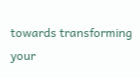towards transforming your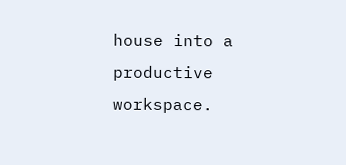house into a productive workspace.